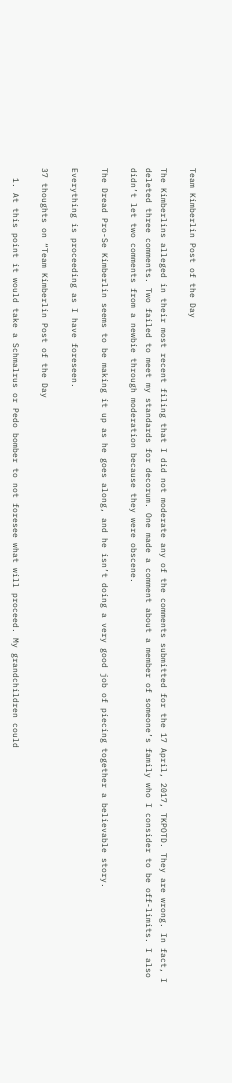Team Kimberlin Post of the Day

The Kimberlins alleged in their most recent filing that I did not moderate any of the comments submitted for the 17 April, 2017, TKPOTD. They are wrong. In fact, I deleted three comments. Two failed to meet my standards for decorum. One made a comment about a member of someone’s family who I consider to be off-limits. I also didn’t let two comments from a newbie through moderation because they were obscene.

The Dread Pro-Se Kimberlin seems to be making it up as he goes along, and he isn’t doing a very good job of piecing together a believable story.

Everything is proceeding as I have foreseen.

37 thoughts on “Team Kimberlin Post of the Day

  1. At this point it would take a Schmalrus or Pedo bomber to not foresee what will proceed. My grandchildren could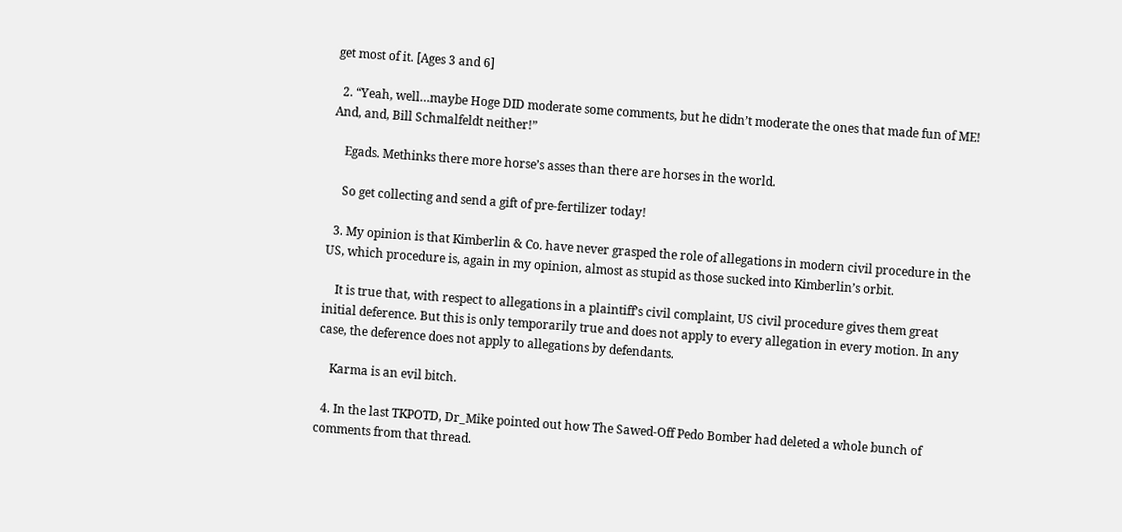get most of it. [Ages 3 and 6]

  2. “Yeah, well…maybe Hoge DID moderate some comments, but he didn’t moderate the ones that made fun of ME! And, and, Bill Schmalfeldt neither!”

    Egads. Methinks there more horse’s asses than there are horses in the world.

    So get collecting and send a gift of pre-fertilizer today!

  3. My opinion is that Kimberlin & Co. have never grasped the role of allegations in modern civil procedure in the US, which procedure is, again in my opinion, almost as stupid as those sucked into Kimberlin’s orbit.

    It is true that, with respect to allegations in a plaintiff’s civil complaint, US civil procedure gives them great initial deference. But this is only temporarily true and does not apply to every allegation in every motion. In any case, the deference does not apply to allegations by defendants.

    Karma is an evil bitch.

  4. In the last TKPOTD, Dr_Mike pointed out how The Sawed-Off Pedo Bomber had deleted a whole bunch of comments from that thread.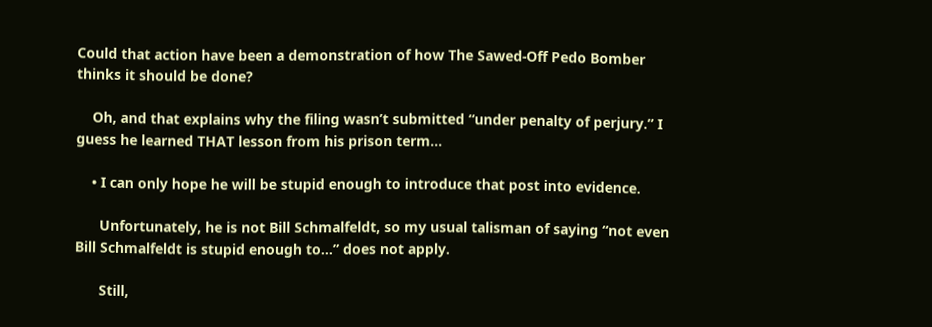Could that action have been a demonstration of how The Sawed-Off Pedo Bomber thinks it should be done?

    Oh, and that explains why the filing wasn’t submitted “under penalty of perjury.” I guess he learned THAT lesson from his prison term…

    • I can only hope he will be stupid enough to introduce that post into evidence.

      Unfortunately, he is not Bill Schmalfeldt, so my usual talisman of saying “not even Bill Schmalfeldt is stupid enough to…” does not apply.

      Still,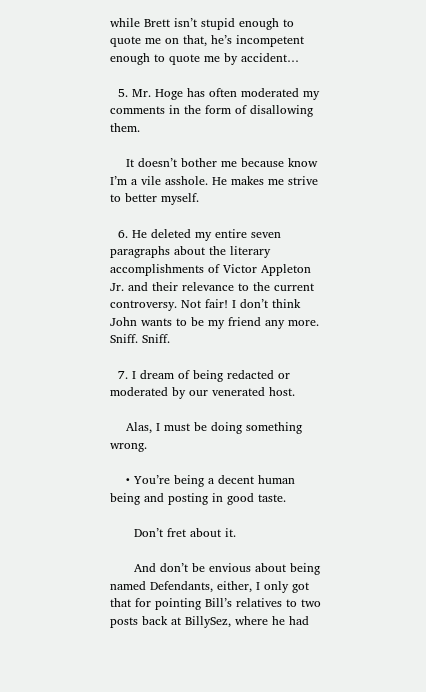while Brett isn’t stupid enough to quote me on that, he’s incompetent enough to quote me by accident…

  5. Mr. Hoge has often moderated my comments in the form of disallowing them.

    It doesn’t bother me because know I’m a vile asshole. He makes me strive to better myself.

  6. He deleted my entire seven paragraphs about the literary accomplishments of Victor Appleton Jr. and their relevance to the current controversy. Not fair! I don’t think John wants to be my friend any more. Sniff. Sniff.

  7. I dream of being redacted or moderated by our venerated host.

    Alas, I must be doing something wrong.

    • You’re being a decent human being and posting in good taste.

      Don’t fret about it.

      And don’t be envious about being named Defendants, either, I only got that for pointing Bill’s relatives to two posts back at BillySez, where he had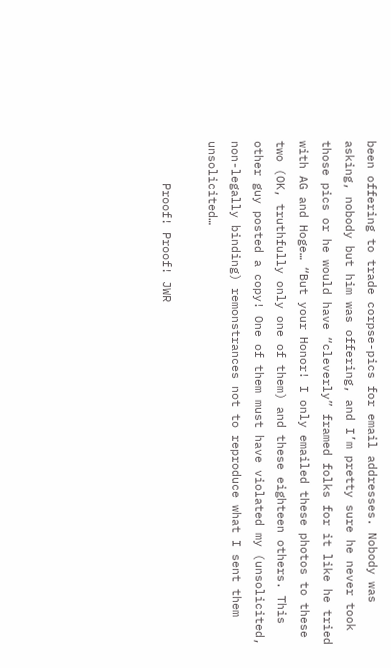been offering to trade corpse-pics for email addresses. Nobody was asking, nobody but him was offering, and I’m pretty sure he never took those pics or he would have “cleverly” framed folks for it like he tried with AG and Hoge… “But your Honor! I only emailed these photos to these two (OK, truthfully only one of them) and these eighteen others. This other guy posted a copy! One of them must have violated my (unsolicited, non-legally binding) remonstrances not to reproduce what I sent them unsolicited…

      Proof! Proof! JWR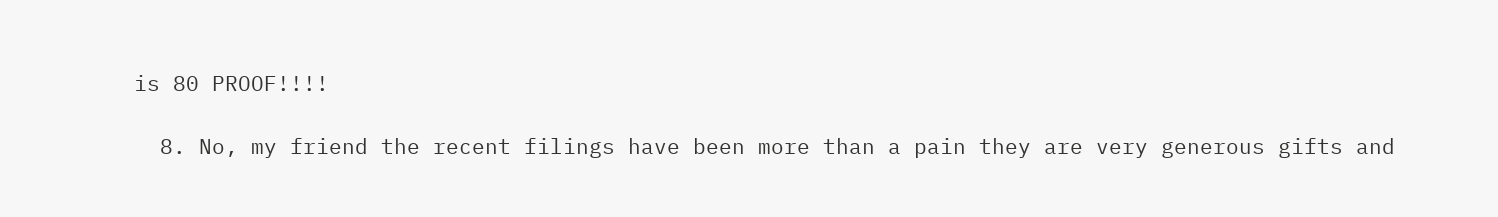is 80 PROOF!!!!

  8. No, my friend the recent filings have been more than a pain they are very generous gifts and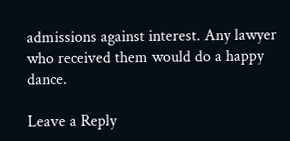admissions against interest. Any lawyer who received them would do a happy dance.

Leave a Reply